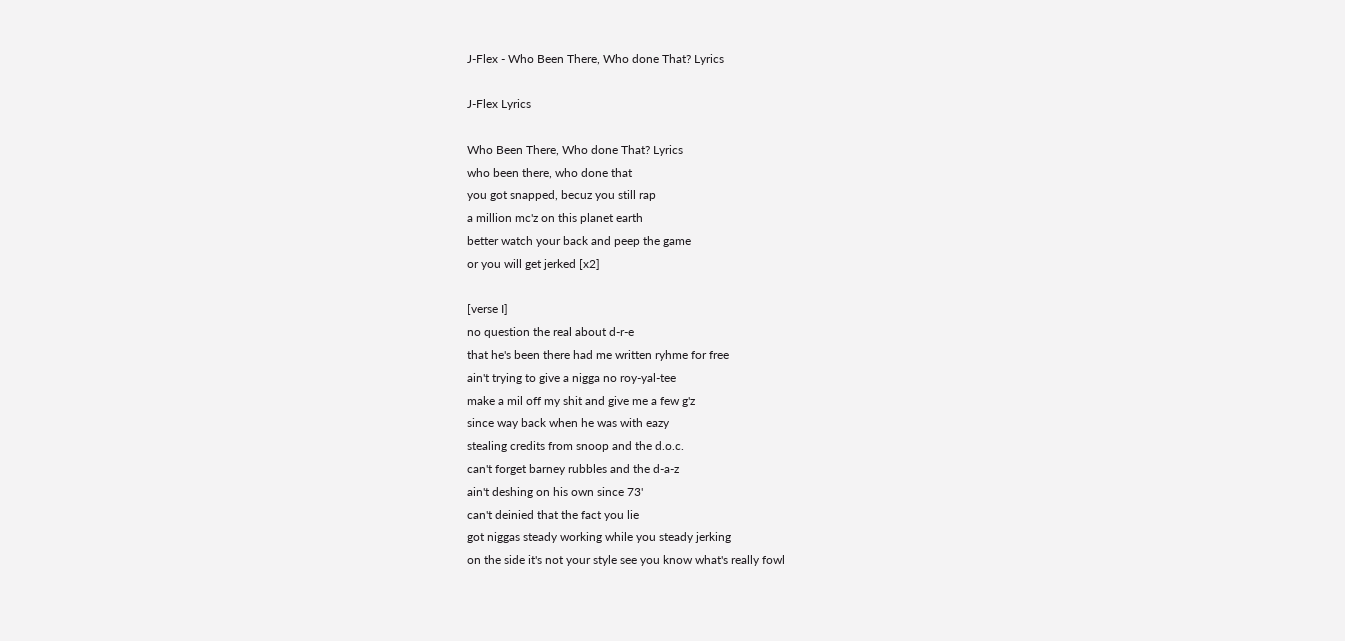J-Flex - Who Been There, Who done That? Lyrics

J-Flex Lyrics

Who Been There, Who done That? Lyrics
who been there, who done that
you got snapped, becuz you still rap
a million mc'z on this planet earth
better watch your back and peep the game
or you will get jerked [x2]

[verse I]
no question the real about d-r-e
that he's been there had me written ryhme for free
ain't trying to give a nigga no roy-yal-tee
make a mil off my shit and give me a few g'z
since way back when he was with eazy
stealing credits from snoop and the d.o.c.
can't forget barney rubbles and the d-a-z
ain't deshing on his own since 73'
can't deinied that the fact you lie
got niggas steady working while you steady jerking
on the side it's not your style see you know what's really fowl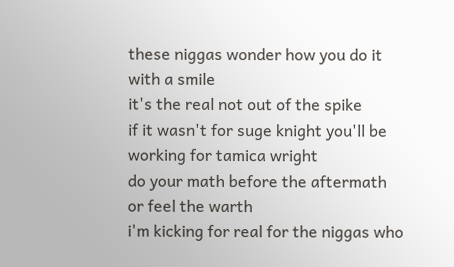these niggas wonder how you do it with a smile
it's the real not out of the spike
if it wasn't for suge knight you'll be working for tamica wright
do your math before the aftermath
or feel the warth
i'm kicking for real for the niggas who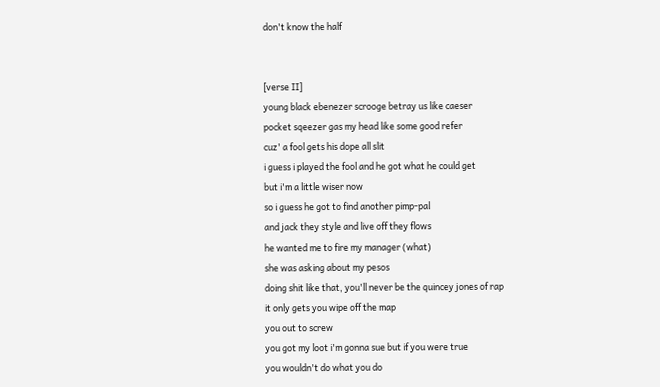don't know the half


[verse II]
young black ebenezer scrooge betray us like caeser
pocket sqeezer gas my head like some good refer
cuz' a fool gets his dope all slit
i guess i played the fool and he got what he could get
but i'm a little wiser now
so i guess he got to find another pimp-pal
and jack they style and live off they flows
he wanted me to fire my manager (what)
she was asking about my pesos
doing shit like that, you'll never be the quincey jones of rap
it only gets you wipe off the map
you out to screw
you got my loot i'm gonna sue but if you were true
you wouldn't do what you do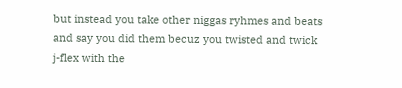but instead you take other niggas ryhmes and beats
and say you did them becuz you twisted and twick
j-flex with the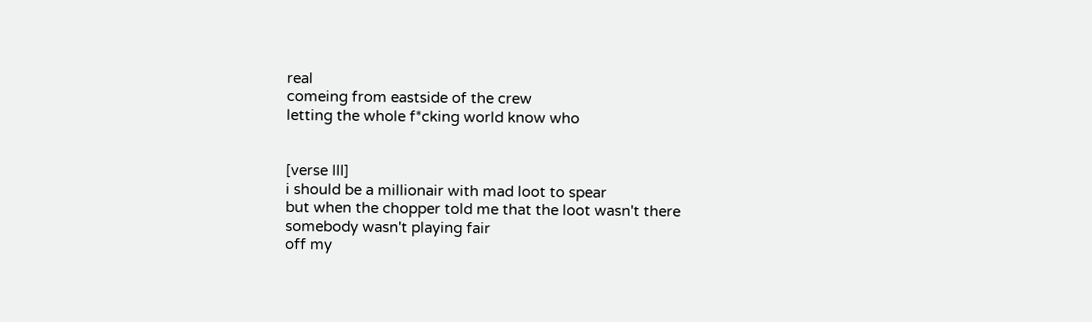real
comeing from eastside of the crew
letting the whole f*cking world know who


[verse III]
i should be a millionair with mad loot to spear
but when the chopper told me that the loot wasn't there
somebody wasn't playing fair
off my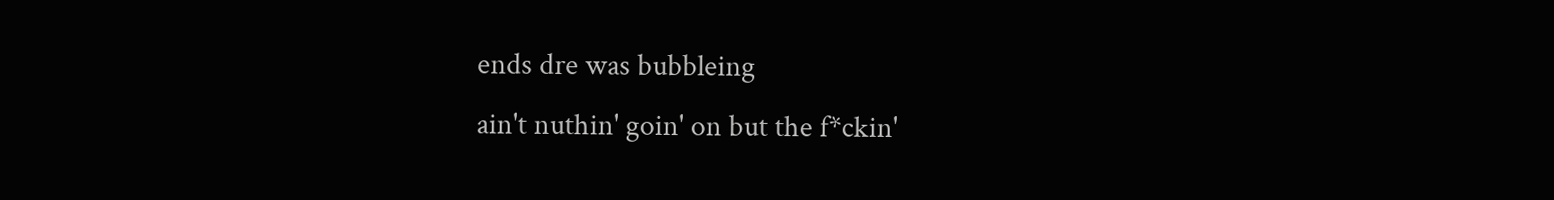ends dre was bubbleing
ain't nuthin' goin' on but the f*ckin'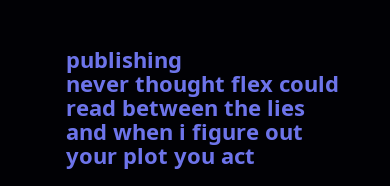publishing
never thought flex could read between the lies
and when i figure out your plot you act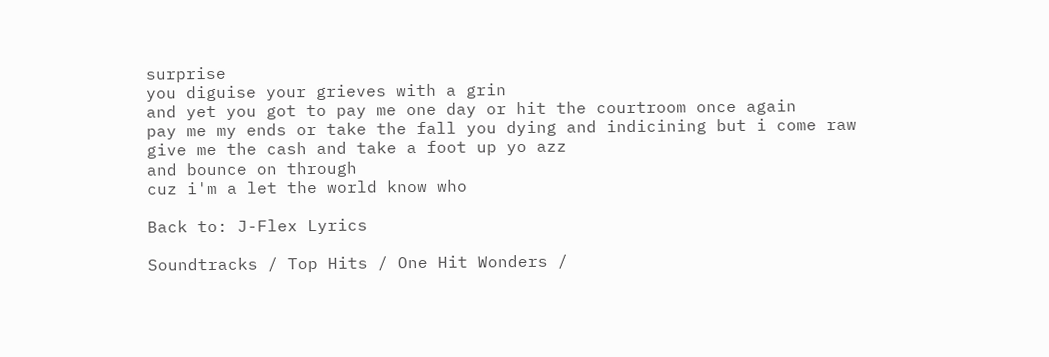surprise
you diguise your grieves with a grin
and yet you got to pay me one day or hit the courtroom once again
pay me my ends or take the fall you dying and indicining but i come raw
give me the cash and take a foot up yo azz
and bounce on through
cuz i'm a let the world know who

Back to: J-Flex Lyrics

Soundtracks / Top Hits / One Hit Wonders /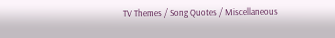TV Themes / Song Quotes / Miscellaneous